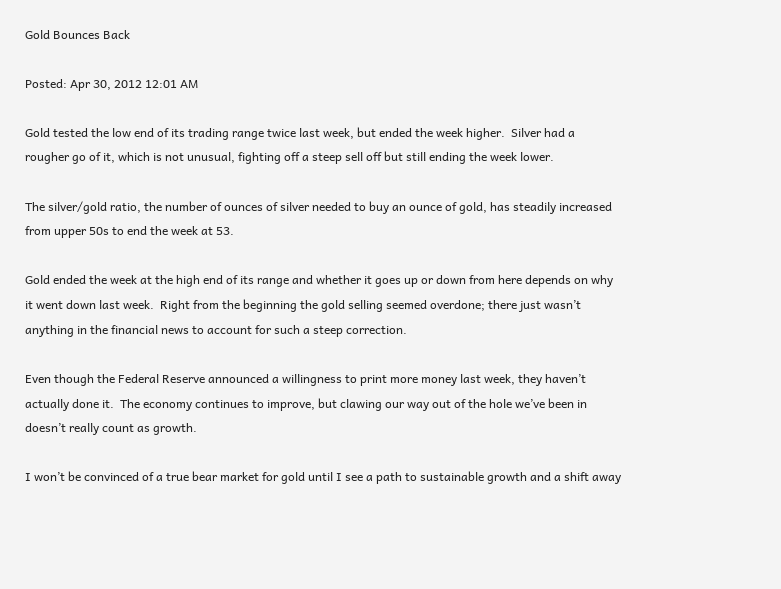Gold Bounces Back

Posted: Apr 30, 2012 12:01 AM

Gold tested the low end of its trading range twice last week, but ended the week higher.  Silver had a rougher go of it, which is not unusual, fighting off a steep sell off but still ending the week lower.

The silver/gold ratio, the number of ounces of silver needed to buy an ounce of gold, has steadily increased from upper 50s to end the week at 53.

Gold ended the week at the high end of its range and whether it goes up or down from here depends on why it went down last week.  Right from the beginning the gold selling seemed overdone; there just wasn’t anything in the financial news to account for such a steep correction.

Even though the Federal Reserve announced a willingness to print more money last week, they haven’t actually done it.  The economy continues to improve, but clawing our way out of the hole we’ve been in doesn’t really count as growth.

I won’t be convinced of a true bear market for gold until I see a path to sustainable growth and a shift away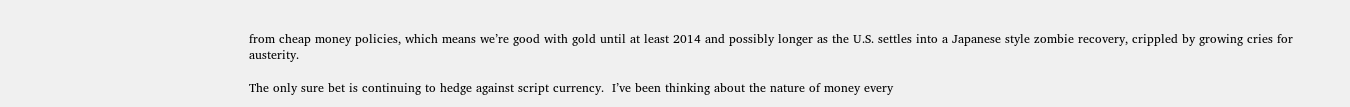from cheap money policies, which means we’re good with gold until at least 2014 and possibly longer as the U.S. settles into a Japanese style zombie recovery, crippled by growing cries for austerity.

The only sure bet is continuing to hedge against script currency.  I’ve been thinking about the nature of money every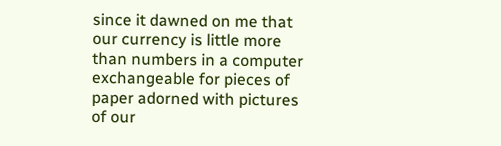since it dawned on me that our currency is little more than numbers in a computer exchangeable for pieces of paper adorned with pictures of our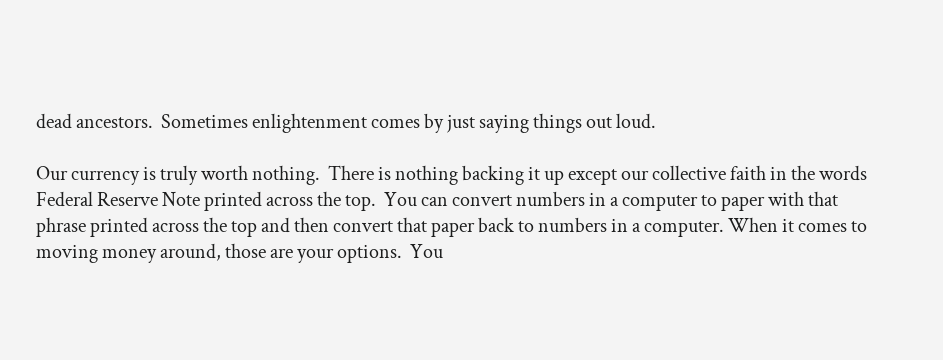dead ancestors.  Sometimes enlightenment comes by just saying things out loud.

Our currency is truly worth nothing.  There is nothing backing it up except our collective faith in the words Federal Reserve Note printed across the top.  You can convert numbers in a computer to paper with that phrase printed across the top and then convert that paper back to numbers in a computer. When it comes to moving money around, those are your options.  You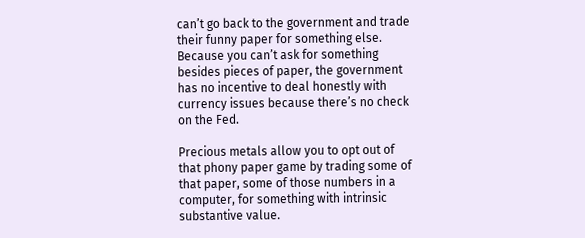can’t go back to the government and trade their funny paper for something else.  Because you can’t ask for something besides pieces of paper, the government has no incentive to deal honestly with currency issues because there’s no check on the Fed.

Precious metals allow you to opt out of that phony paper game by trading some of that paper, some of those numbers in a computer, for something with intrinsic substantive value.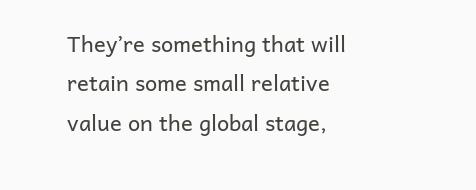They’re something that will retain some small relative value on the global stage,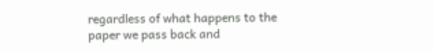regardless of what happens to the paper we pass back and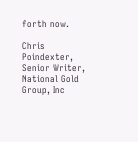forth now.

Chris Poindexter, Senior Writer, National Gold Group, Inc